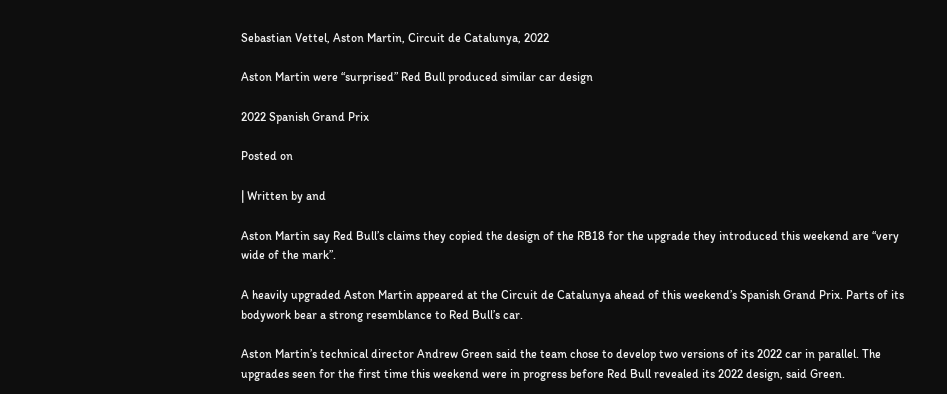Sebastian Vettel, Aston Martin, Circuit de Catalunya, 2022

Aston Martin were “surprised” Red Bull produced similar car design

2022 Spanish Grand Prix

Posted on

| Written by and

Aston Martin say Red Bull’s claims they copied the design of the RB18 for the upgrade they introduced this weekend are “very wide of the mark”.

A heavily upgraded Aston Martin appeared at the Circuit de Catalunya ahead of this weekend’s Spanish Grand Prix. Parts of its bodywork bear a strong resemblance to Red Bull’s car.

Aston Martin’s technical director Andrew Green said the team chose to develop two versions of its 2022 car in parallel. The upgrades seen for the first time this weekend were in progress before Red Bull revealed its 2022 design, said Green.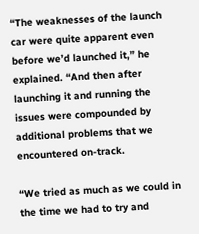“The weaknesses of the launch car were quite apparent even before we’d launched it,” he explained. “And then after launching it and running the issues were compounded by additional problems that we encountered on-track.

“We tried as much as we could in the time we had to try and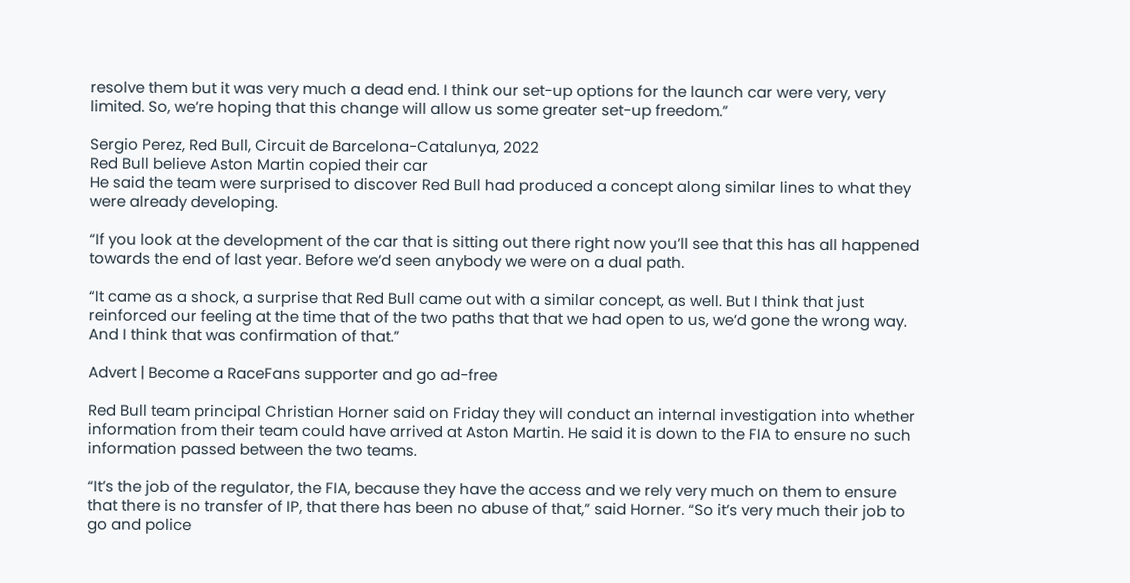resolve them but it was very much a dead end. I think our set-up options for the launch car were very, very limited. So, we’re hoping that this change will allow us some greater set-up freedom.”

Sergio Perez, Red Bull, Circuit de Barcelona-Catalunya, 2022
Red Bull believe Aston Martin copied their car
He said the team were surprised to discover Red Bull had produced a concept along similar lines to what they were already developing.

“If you look at the development of the car that is sitting out there right now you’ll see that this has all happened towards the end of last year. Before we’d seen anybody we were on a dual path.

“It came as a shock, a surprise that Red Bull came out with a similar concept, as well. But I think that just reinforced our feeling at the time that of the two paths that that we had open to us, we’d gone the wrong way. And I think that was confirmation of that.”

Advert | Become a RaceFans supporter and go ad-free

Red Bull team principal Christian Horner said on Friday they will conduct an internal investigation into whether information from their team could have arrived at Aston Martin. He said it is down to the FIA to ensure no such information passed between the two teams.

“It’s the job of the regulator, the FIA, because they have the access and we rely very much on them to ensure that there is no transfer of IP, that there has been no abuse of that,” said Horner. “So it’s very much their job to go and police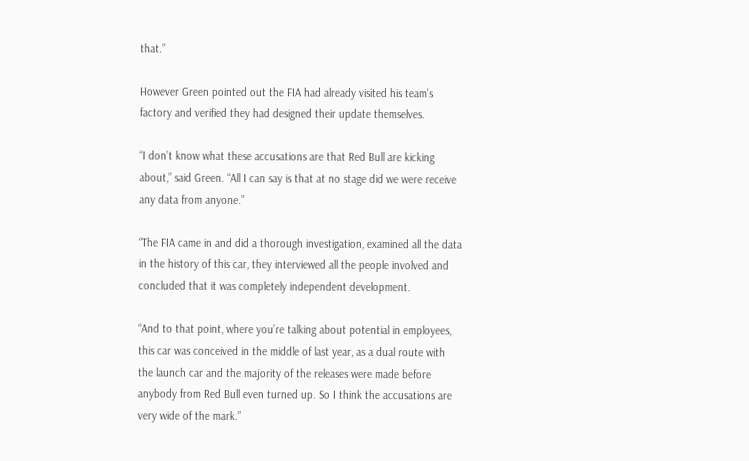that.”

However Green pointed out the FIA had already visited his team’s factory and verified they had designed their update themselves.

“I don’t know what these accusations are that Red Bull are kicking about,” said Green. “All I can say is that at no stage did we were receive any data from anyone.”

“The FIA came in and did a thorough investigation, examined all the data in the history of this car, they interviewed all the people involved and concluded that it was completely independent development.

“And to that point, where you’re talking about potential in employees, this car was conceived in the middle of last year, as a dual route with the launch car and the majority of the releases were made before anybody from Red Bull even turned up. So I think the accusations are very wide of the mark.”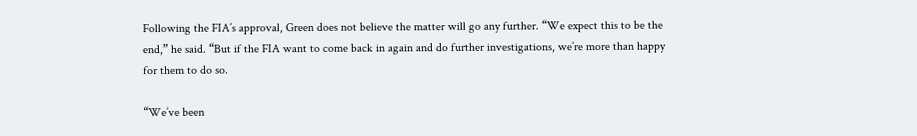Following the FIA’s approval, Green does not believe the matter will go any further. “We expect this to be the end,” he said. “But if the FIA want to come back in again and do further investigations, we’re more than happy for them to do so.

“We’ve been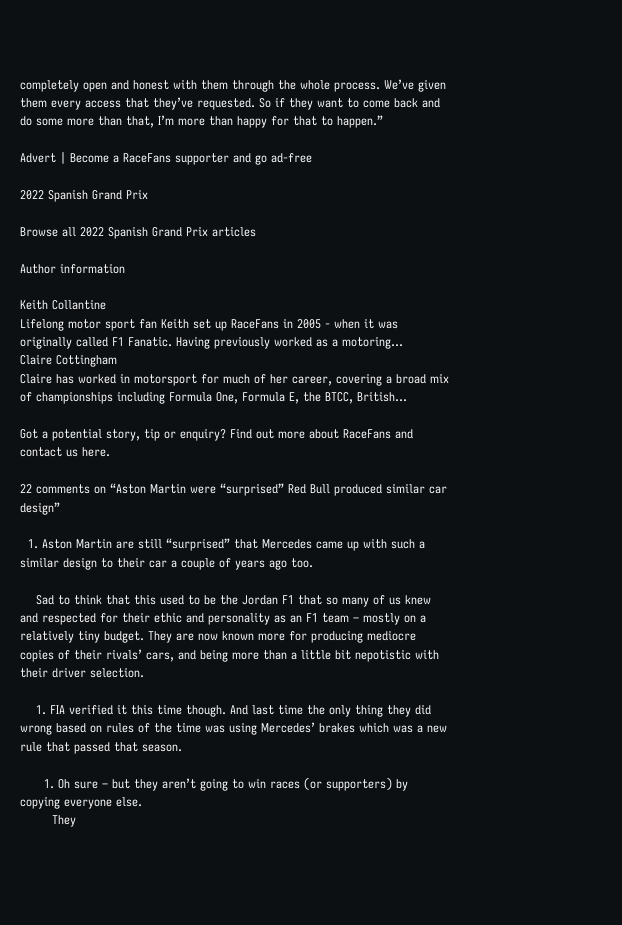completely open and honest with them through the whole process. We’ve given them every access that they’ve requested. So if they want to come back and do some more than that, I’m more than happy for that to happen.”

Advert | Become a RaceFans supporter and go ad-free

2022 Spanish Grand Prix

Browse all 2022 Spanish Grand Prix articles

Author information

Keith Collantine
Lifelong motor sport fan Keith set up RaceFans in 2005 - when it was originally called F1 Fanatic. Having previously worked as a motoring...
Claire Cottingham
Claire has worked in motorsport for much of her career, covering a broad mix of championships including Formula One, Formula E, the BTCC, British...

Got a potential story, tip or enquiry? Find out more about RaceFans and contact us here.

22 comments on “Aston Martin were “surprised” Red Bull produced similar car design”

  1. Aston Martin are still “surprised” that Mercedes came up with such a similar design to their car a couple of years ago too.

    Sad to think that this used to be the Jordan F1 that so many of us knew and respected for their ethic and personality as an F1 team – mostly on a relatively tiny budget. They are now known more for producing mediocre copies of their rivals’ cars, and being more than a little bit nepotistic with their driver selection.

    1. FIA verified it this time though. And last time the only thing they did wrong based on rules of the time was using Mercedes’ brakes which was a new rule that passed that season.

      1. Oh sure – but they aren’t going to win races (or supporters) by copying everyone else.
        They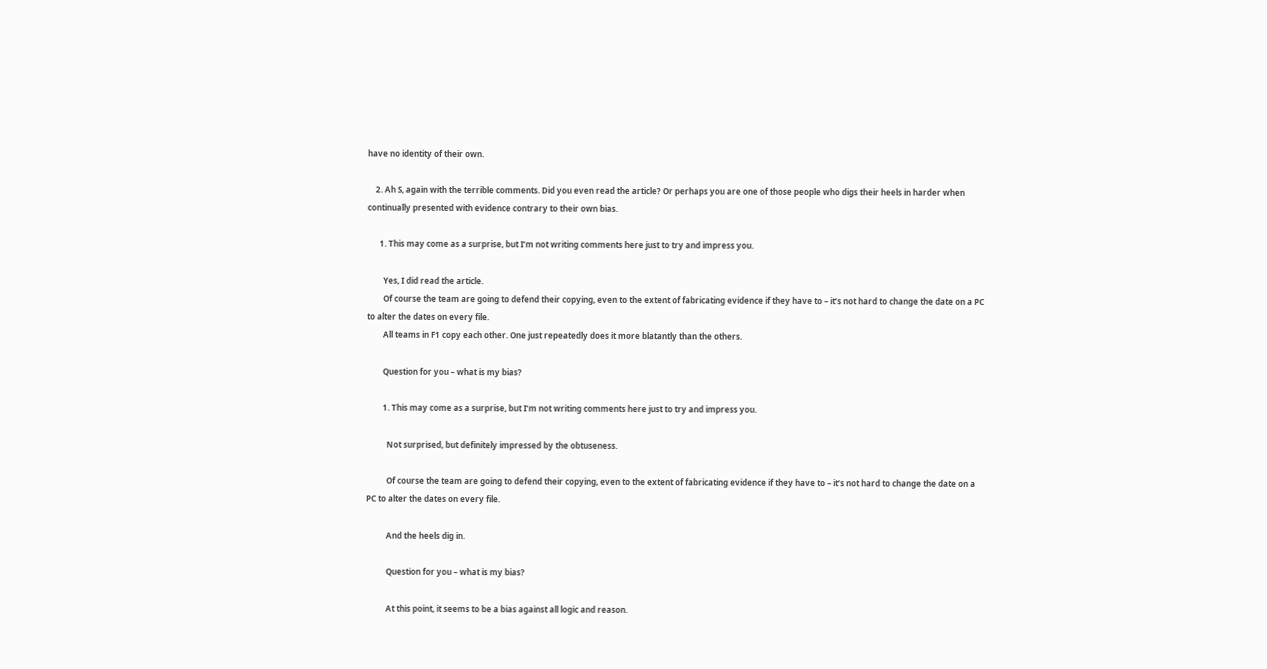have no identity of their own.

    2. Ah S, again with the terrible comments. Did you even read the article? Or perhaps you are one of those people who digs their heels in harder when continually presented with evidence contrary to their own bias.

      1. This may come as a surprise, but I’m not writing comments here just to try and impress you.

        Yes, I did read the article.
        Of course the team are going to defend their copying, even to the extent of fabricating evidence if they have to – it’s not hard to change the date on a PC to alter the dates on every file.
        All teams in F1 copy each other. One just repeatedly does it more blatantly than the others.

        Question for you – what is my bias?

        1. This may come as a surprise, but I’m not writing comments here just to try and impress you.

          Not surprised, but definitely impressed by the obtuseness.

          Of course the team are going to defend their copying, even to the extent of fabricating evidence if they have to – it’s not hard to change the date on a PC to alter the dates on every file.

          And the heels dig in.

          Question for you – what is my bias?

          At this point, it seems to be a bias against all logic and reason.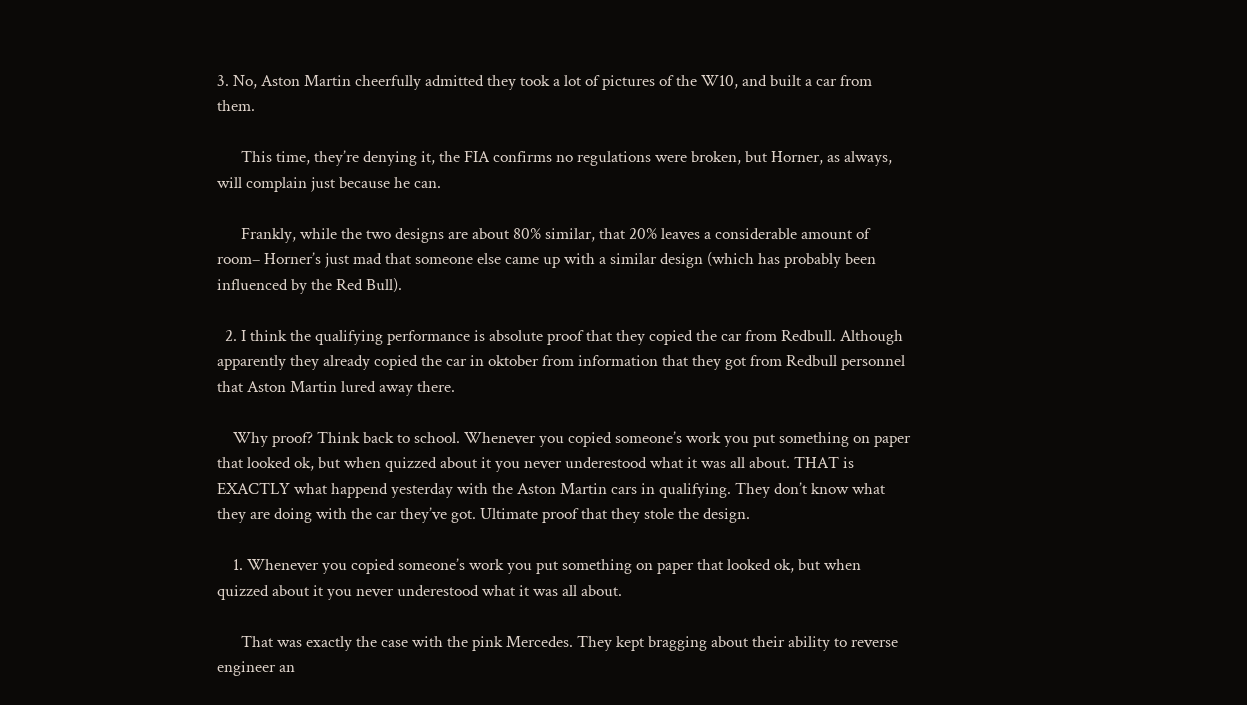3. No, Aston Martin cheerfully admitted they took a lot of pictures of the W10, and built a car from them.

      This time, they’re denying it, the FIA confirms no regulations were broken, but Horner, as always, will complain just because he can.

      Frankly, while the two designs are about 80% similar, that 20% leaves a considerable amount of room– Horner’s just mad that someone else came up with a similar design (which has probably been influenced by the Red Bull).

  2. I think the qualifying performance is absolute proof that they copied the car from Redbull. Although apparently they already copied the car in oktober from information that they got from Redbull personnel that Aston Martin lured away there.

    Why proof? Think back to school. Whenever you copied someone’s work you put something on paper that looked ok, but when quizzed about it you never underestood what it was all about. THAT is EXACTLY what happend yesterday with the Aston Martin cars in qualifying. They don’t know what they are doing with the car they’ve got. Ultimate proof that they stole the design.

    1. Whenever you copied someone’s work you put something on paper that looked ok, but when quizzed about it you never underestood what it was all about.

      That was exactly the case with the pink Mercedes. They kept bragging about their ability to reverse engineer an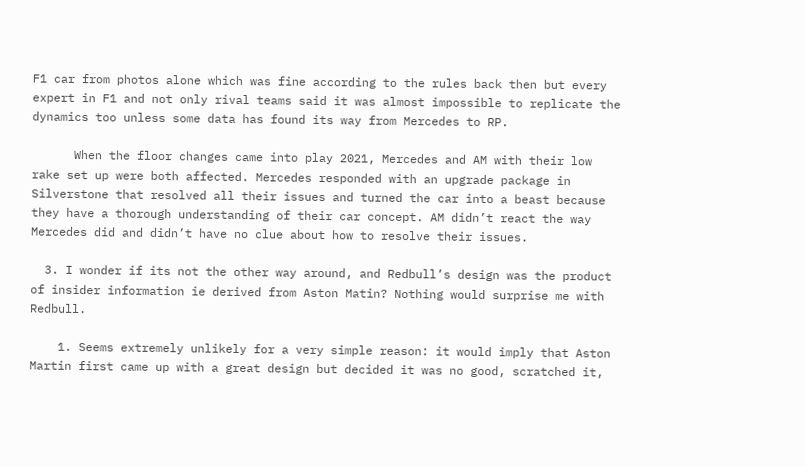F1 car from photos alone which was fine according to the rules back then but every expert in F1 and not only rival teams said it was almost impossible to replicate the dynamics too unless some data has found its way from Mercedes to RP.

      When the floor changes came into play 2021, Mercedes and AM with their low rake set up were both affected. Mercedes responded with an upgrade package in Silverstone that resolved all their issues and turned the car into a beast because they have a thorough understanding of their car concept. AM didn’t react the way Mercedes did and didn’t have no clue about how to resolve their issues.

  3. I wonder if its not the other way around, and Redbull’s design was the product of insider information ie derived from Aston Matin? Nothing would surprise me with Redbull.

    1. Seems extremely unlikely for a very simple reason: it would imply that Aston Martin first came up with a great design but decided it was no good, scratched it,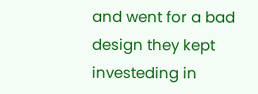and went for a bad design they kept investeding in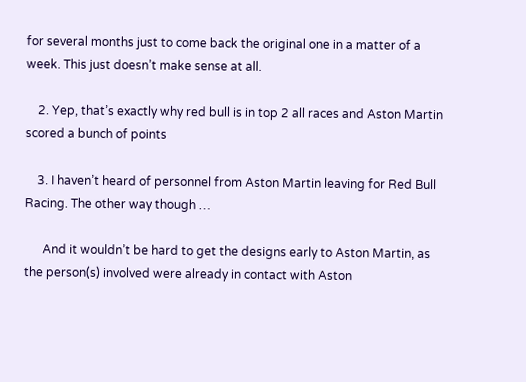for several months just to come back the original one in a matter of a week. This just doesn’t make sense at all.

    2. Yep, that’s exactly why red bull is in top 2 all races and Aston Martin scored a bunch of points

    3. I haven’t heard of personnel from Aston Martin leaving for Red Bull Racing. The other way though …

      And it wouldn’t be hard to get the designs early to Aston Martin, as the person(s) involved were already in contact with Aston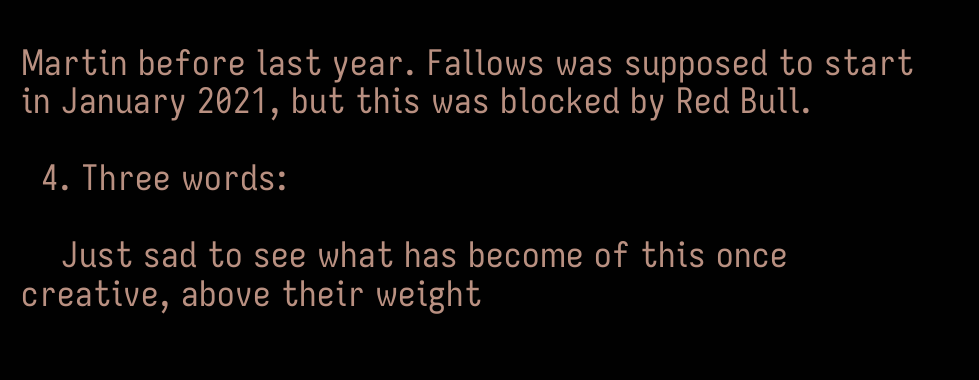Martin before last year. Fallows was supposed to start in January 2021, but this was blocked by Red Bull.

  4. Three words:

    Just sad to see what has become of this once creative, above their weight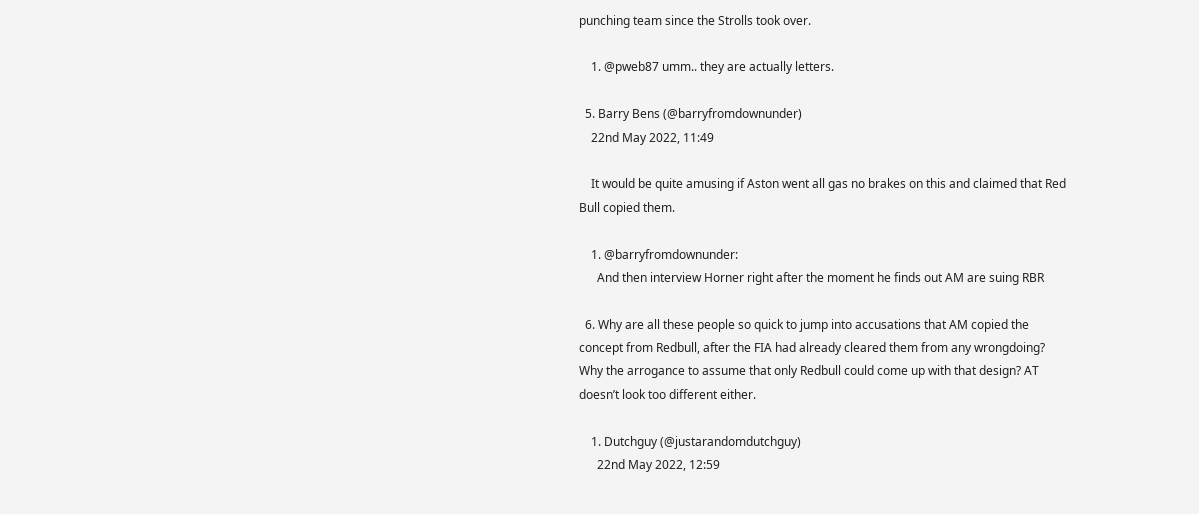punching team since the Strolls took over.

    1. @pweb87 umm.. they are actually letters.

  5. Barry Bens (@barryfromdownunder)
    22nd May 2022, 11:49

    It would be quite amusing if Aston went all gas no brakes on this and claimed that Red Bull copied them.

    1. @barryfromdownunder:
      And then interview Horner right after the moment he finds out AM are suing RBR

  6. Why are all these people so quick to jump into accusations that AM copied the concept from Redbull, after the FIA had already cleared them from any wrongdoing? Why the arrogance to assume that only Redbull could come up with that design? AT doesn’t look too different either.

    1. Dutchguy (@justarandomdutchguy)
      22nd May 2022, 12:59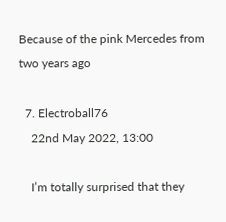Because of the pink Mercedes from two years ago

  7. Electroball76
    22nd May 2022, 13:00

    I’m totally surprised that they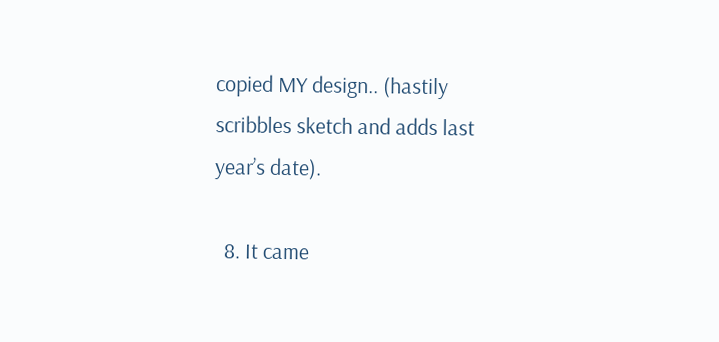copied MY design.. (hastily scribbles sketch and adds last year’s date).

  8. It came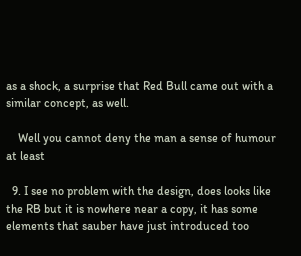as a shock, a surprise that Red Bull came out with a similar concept, as well.

    Well you cannot deny the man a sense of humour at least

  9. I see no problem with the design, does looks like the RB but it is nowhere near a copy, it has some elements that sauber have just introduced too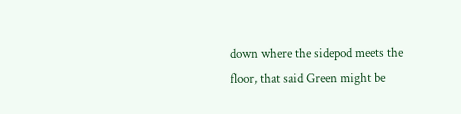down where the sidepod meets the floor, that said Green might be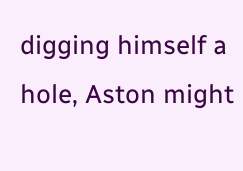digging himself a hole, Aston might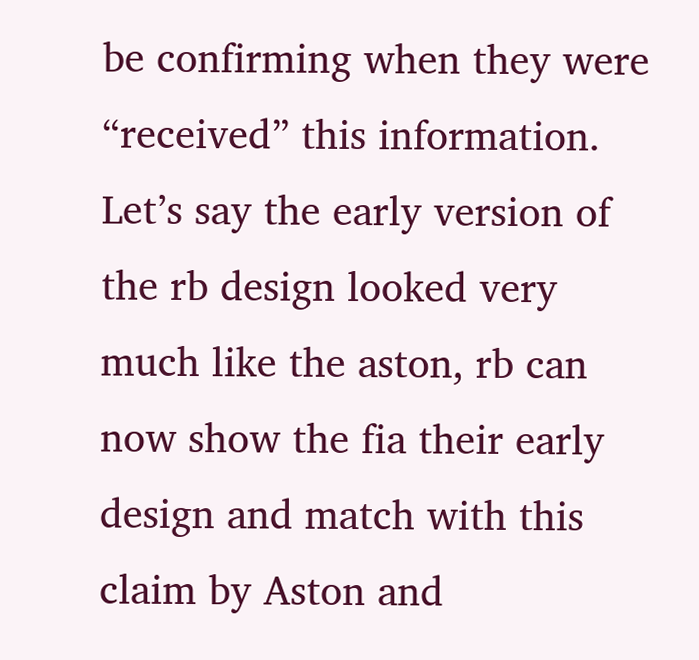be confirming when they were “received” this information. Let’s say the early version of the rb design looked very much like the aston, rb can now show the fia their early design and match with this claim by Aston and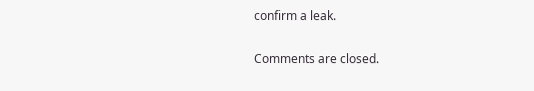confirm a leak.

Comments are closed.